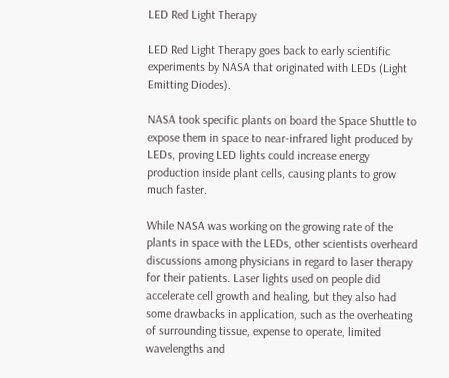LED Red Light Therapy

LED Red Light Therapy goes back to early scientific experiments by NASA that originated with LEDs (Light Emitting Diodes).

NASA took specific plants on board the Space Shuttle to expose them in space to near-infrared light produced by LEDs, proving LED lights could increase energy production inside plant cells, causing plants to grow much faster.

While NASA was working on the growing rate of the plants in space with the LEDs, other scientists overheard discussions among physicians in regard to laser therapy for their patients. Laser lights used on people did accelerate cell growth and healing, but they also had some drawbacks in application, such as the overheating of surrounding tissue, expense to operate, limited wavelengths and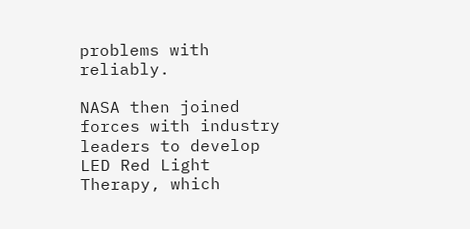problems with reliably.

NASA then joined forces with industry leaders to develop LED Red Light Therapy, which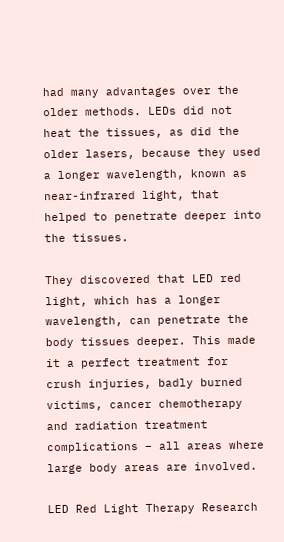had many advantages over the older methods. LEDs did not heat the tissues, as did the older lasers, because they used a longer wavelength, known as near-infrared light, that helped to penetrate deeper into the tissues.

They discovered that LED red light, which has a longer wavelength, can penetrate the body tissues deeper. This made it a perfect treatment for crush injuries, badly burned victims, cancer chemotherapy and radiation treatment complications – all areas where large body areas are involved.

LED Red Light Therapy Research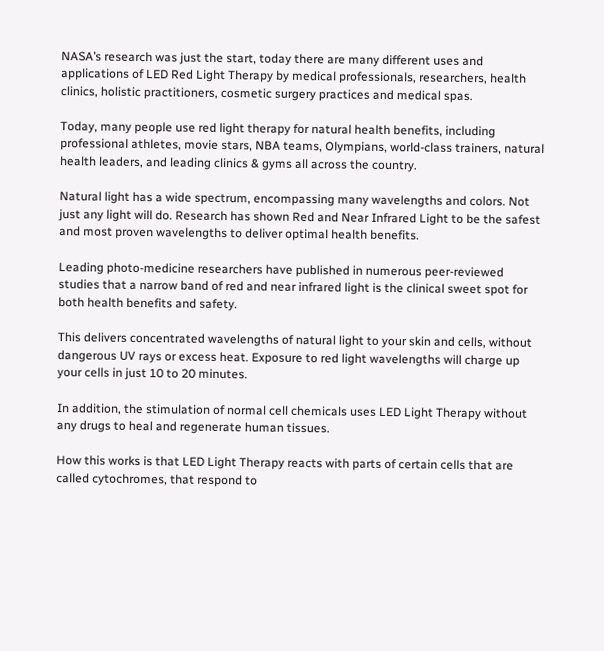NASA’s research was just the start, today there are many different uses and applications of LED Red Light Therapy by medical professionals, researchers, health clinics, holistic practitioners, cosmetic surgery practices and medical spas.

Today, many people use red light therapy for natural health benefits, including professional athletes, movie stars, NBA teams, Olympians, world-class trainers, natural health leaders, and leading clinics & gyms all across the country.

Natural light has a wide spectrum, encompassing many wavelengths and colors. Not just any light will do. Research has shown Red and Near Infrared Light to be the safest and most proven wavelengths to deliver optimal health benefits.

Leading photo-medicine researchers have published in numerous peer-reviewed studies that a narrow band of red and near infrared light is the clinical sweet spot for both health benefits and safety.

This delivers concentrated wavelengths of natural light to your skin and cells, without dangerous UV rays or excess heat. Exposure to red light wavelengths will charge up your cells in just 10 to 20 minutes.

In addition, the stimulation of normal cell chemicals uses LED Light Therapy without any drugs to heal and regenerate human tissues.

How this works is that LED Light Therapy reacts with parts of certain cells that are called cytochromes, that respond to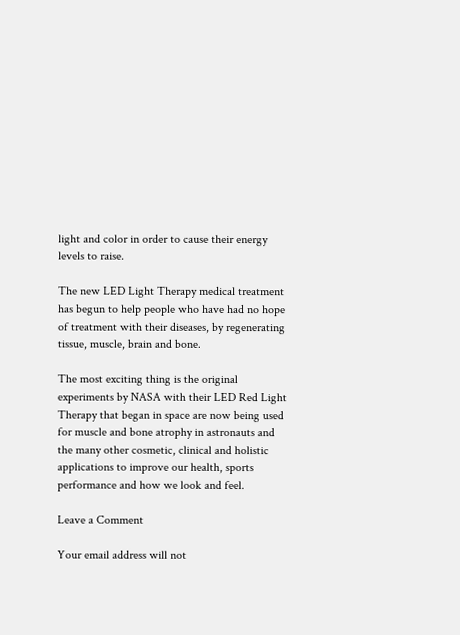light and color in order to cause their energy levels to raise.

The new LED Light Therapy medical treatment has begun to help people who have had no hope of treatment with their diseases, by regenerating tissue, muscle, brain and bone.

The most exciting thing is the original experiments by NASA with their LED Red Light Therapy that began in space are now being used for muscle and bone atrophy in astronauts and the many other cosmetic, clinical and holistic applications to improve our health, sports performance and how we look and feel.

Leave a Comment

Your email address will not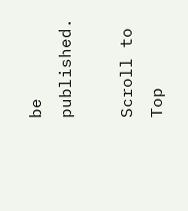be published.

Scroll to Top